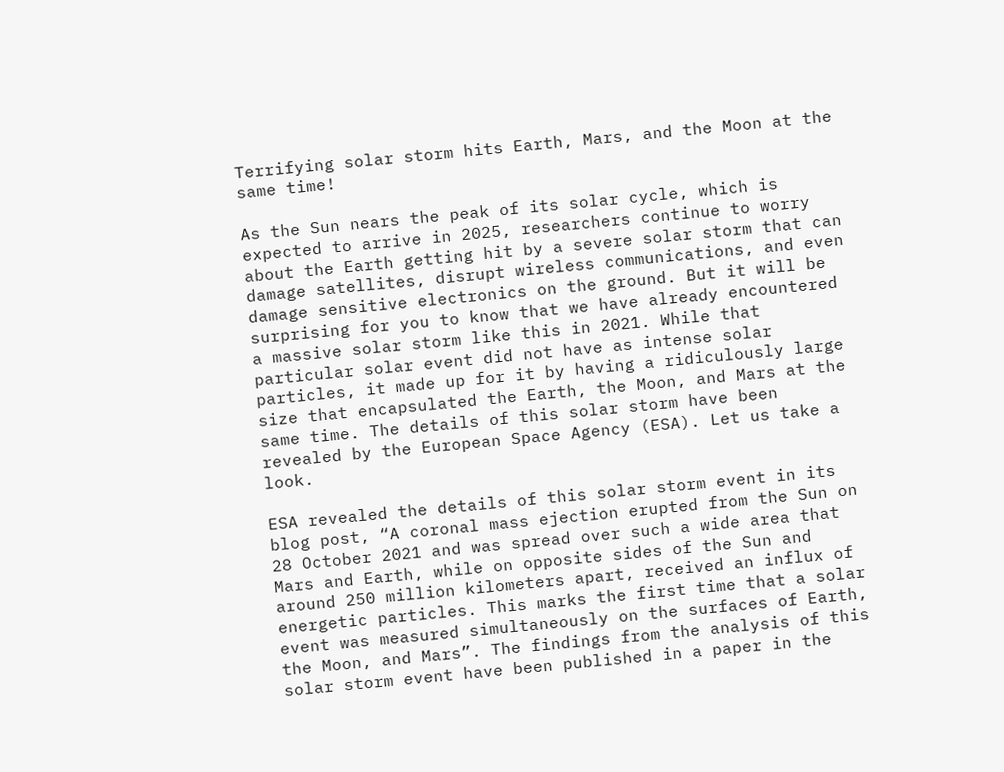Terrifying solar storm hits Earth, Mars, and the Moon at the same time!

As the Sun nears the peak of its solar cycle, which is expected to arrive in 2025, researchers continue to worry about the Earth getting hit by a severe solar storm that can damage satellites, disrupt wireless communications, and even damage sensitive electronics on the ground. But it will be surprising for you to know that we have already encountered a massive solar storm like this in 2021. While that particular solar event did not have as intense solar particles, it made up for it by having a ridiculously large size that encapsulated the Earth, the Moon, and Mars at the same time. The details of this solar storm have been revealed by the European Space Agency (ESA). Let us take a look.

ESA revealed the details of this solar storm event in its blog post, “A coronal mass ejection erupted from the Sun on 28 October 2021 and was spread over such a wide area that Mars and Earth, while on opposite sides of the Sun and around 250 million kilometers apart, received an influx of energetic particles. This marks the first time that a solar event was measured simultaneously on the surfaces of Earth, the Moon, and Mars”. The findings from the analysis of this solar storm event have been published in a paper in the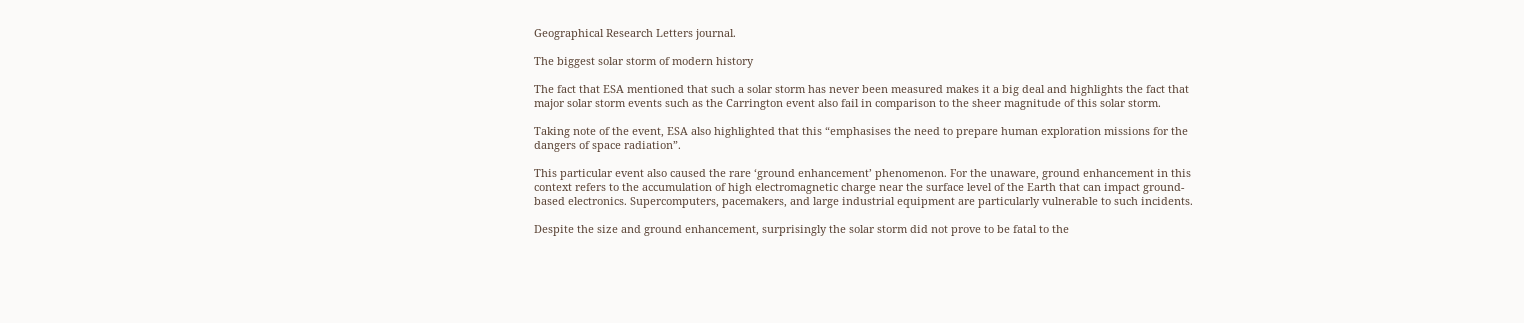Geographical Research Letters journal.

The biggest solar storm of modern history

The fact that ESA mentioned that such a solar storm has never been measured makes it a big deal and highlights the fact that major solar storm events such as the Carrington event also fail in comparison to the sheer magnitude of this solar storm.

Taking note of the event, ESA also highlighted that this “emphasises the need to prepare human exploration missions for the dangers of space radiation”.

This particular event also caused the rare ‘ground enhancement’ phenomenon. For the unaware, ground enhancement in this context refers to the accumulation of high electromagnetic charge near the surface level of the Earth that can impact ground-based electronics. Supercomputers, pacemakers, and large industrial equipment are particularly vulnerable to such incidents.

Despite the size and ground enhancement, surprisingly the solar storm did not prove to be fatal to the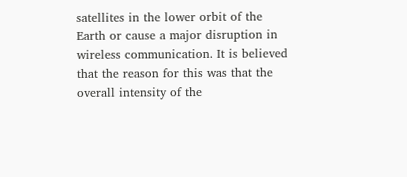satellites in the lower orbit of the Earth or cause a major disruption in wireless communication. It is believed that the reason for this was that the overall intensity of the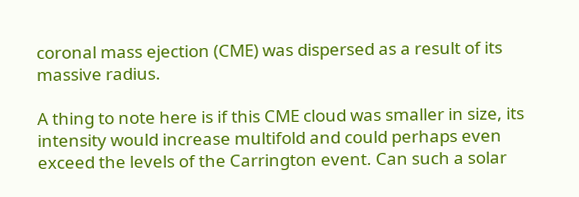coronal mass ejection (CME) was dispersed as a result of its massive radius.

A thing to note here is if this CME cloud was smaller in size, its intensity would increase multifold and could perhaps even exceed the levels of the Carrington event. Can such a solar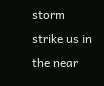storm strike us in the near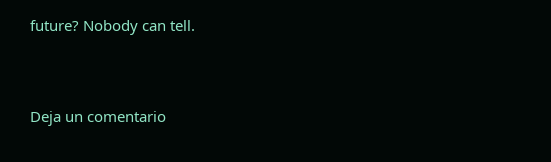future? Nobody can tell.


Deja un comentario